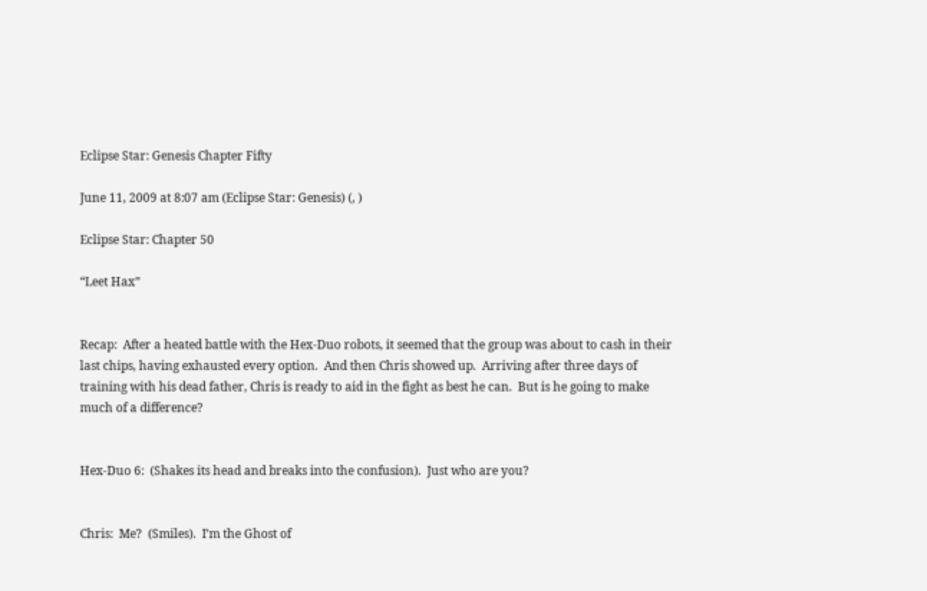Eclipse Star: Genesis Chapter Fifty

June 11, 2009 at 8:07 am (Eclipse Star: Genesis) (, )

Eclipse Star: Chapter 50

“Leet Hax”


Recap:  After a heated battle with the Hex-Duo robots, it seemed that the group was about to cash in their last chips, having exhausted every option.  And then Chris showed up.  Arriving after three days of training with his dead father, Chris is ready to aid in the fight as best he can.  But is he going to make much of a difference?


Hex-Duo 6:  (Shakes its head and breaks into the confusion).  Just who are you?


Chris:  Me?  (Smiles).  I’m the Ghost of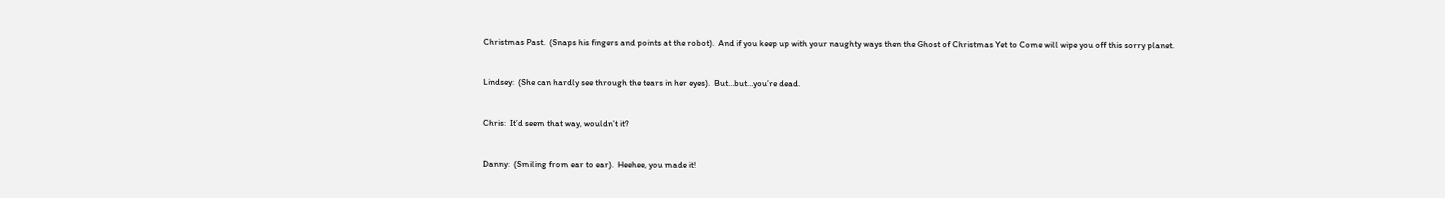Christmas Past.  (Snaps his fingers and points at the robot).  And if you keep up with your naughty ways then the Ghost of Christmas Yet to Come will wipe you off this sorry planet.


Lindsey:  (She can hardly see through the tears in her eyes).  But…but…you’re dead.


Chris:  It’d seem that way, wouldn’t it?


Danny:  (Smiling from ear to ear).  Heehee, you made it!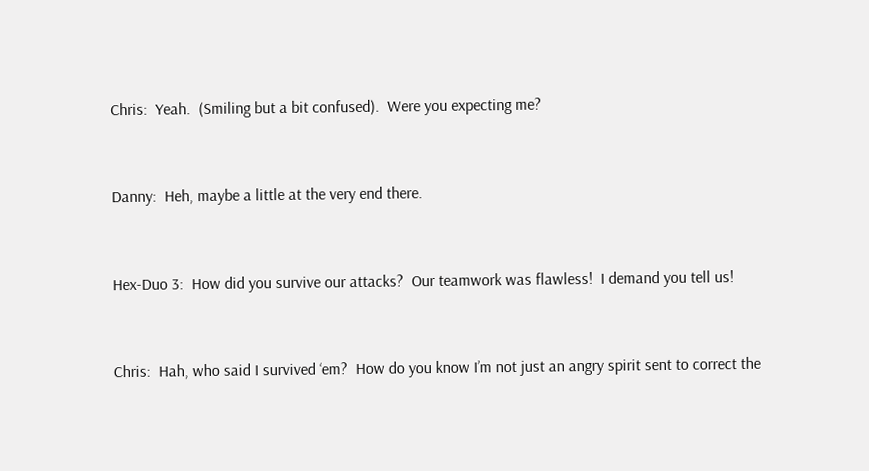Chris:  Yeah.  (Smiling but a bit confused).  Were you expecting me?


Danny:  Heh, maybe a little at the very end there.


Hex-Duo 3:  How did you survive our attacks?  Our teamwork was flawless!  I demand you tell us!


Chris:  Hah, who said I survived ‘em?  How do you know I’m not just an angry spirit sent to correct the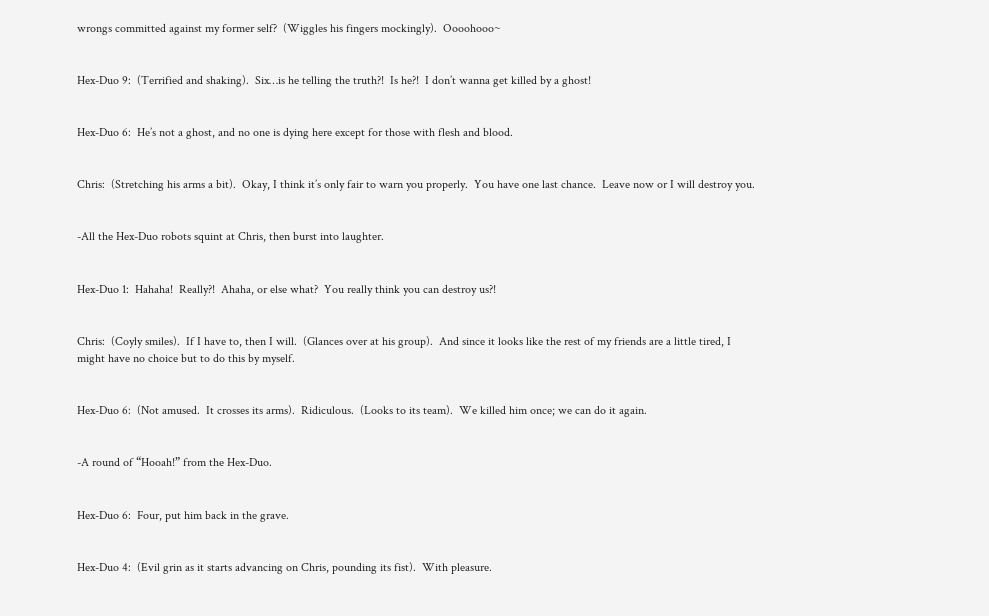wrongs committed against my former self?  (Wiggles his fingers mockingly).  Oooohooo~


Hex-Duo 9:  (Terrified and shaking).  Six…is he telling the truth?!  Is he?!  I don’t wanna get killed by a ghost!


Hex-Duo 6:  He’s not a ghost, and no one is dying here except for those with flesh and blood.


Chris:  (Stretching his arms a bit).  Okay, I think it’s only fair to warn you properly.  You have one last chance.  Leave now or I will destroy you.


-All the Hex-Duo robots squint at Chris, then burst into laughter.


Hex-Duo 1:  Hahaha!  Really?!  Ahaha, or else what?  You really think you can destroy us?!


Chris:  (Coyly smiles).  If I have to, then I will.  (Glances over at his group).  And since it looks like the rest of my friends are a little tired, I might have no choice but to do this by myself.


Hex-Duo 6:  (Not amused.  It crosses its arms).  Ridiculous.  (Looks to its team).  We killed him once; we can do it again.


-A round of “Hooah!” from the Hex-Duo.


Hex-Duo 6:  Four, put him back in the grave.


Hex-Duo 4:  (Evil grin as it starts advancing on Chris, pounding its fist).  With pleasure.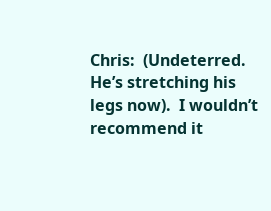Chris:  (Undeterred.  He’s stretching his legs now).  I wouldn’t recommend it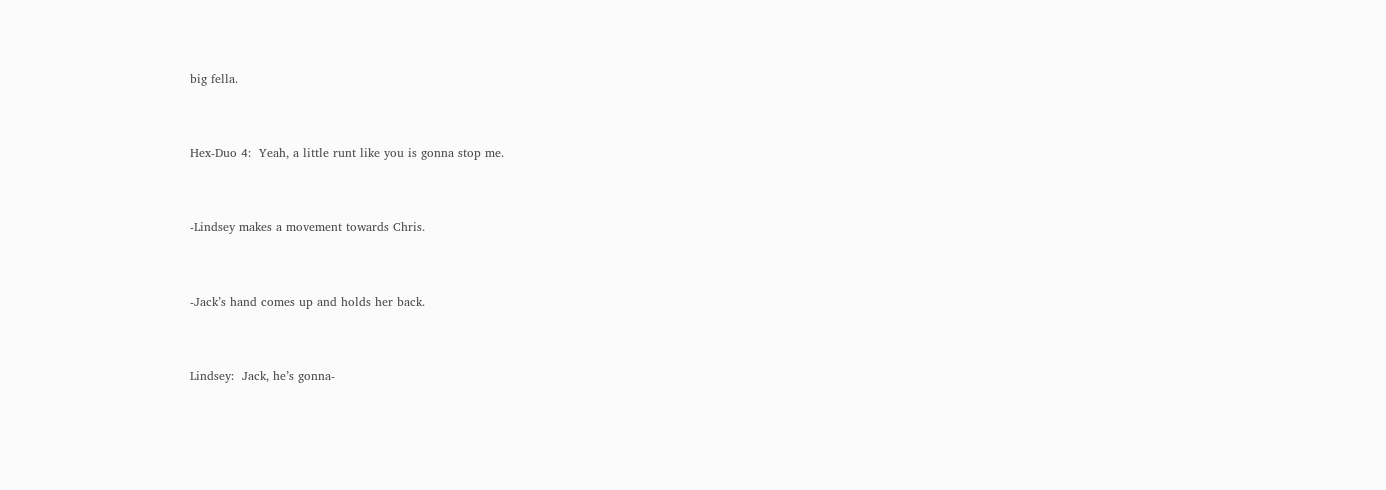big fella.


Hex-Duo 4:  Yeah, a little runt like you is gonna stop me.


-Lindsey makes a movement towards Chris.


-Jack’s hand comes up and holds her back.


Lindsey:  Jack, he’s gonna-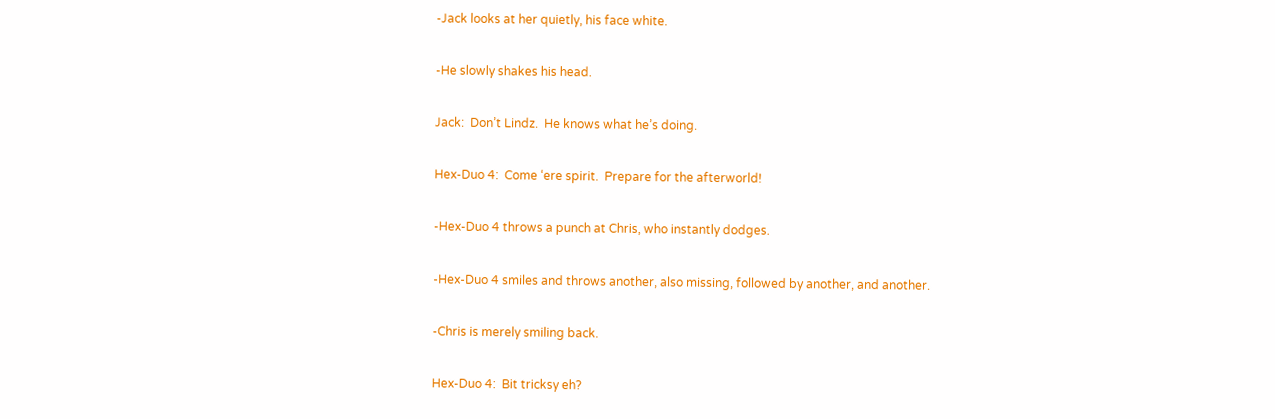-Jack looks at her quietly, his face white.


-He slowly shakes his head.


Jack:  Don’t Lindz.  He knows what he’s doing.


Hex-Duo 4:  Come ‘ere spirit.  Prepare for the afterworld!


-Hex-Duo 4 throws a punch at Chris, who instantly dodges.


-Hex-Duo 4 smiles and throws another, also missing, followed by another, and another.


-Chris is merely smiling back.


Hex-Duo 4:  Bit tricksy eh?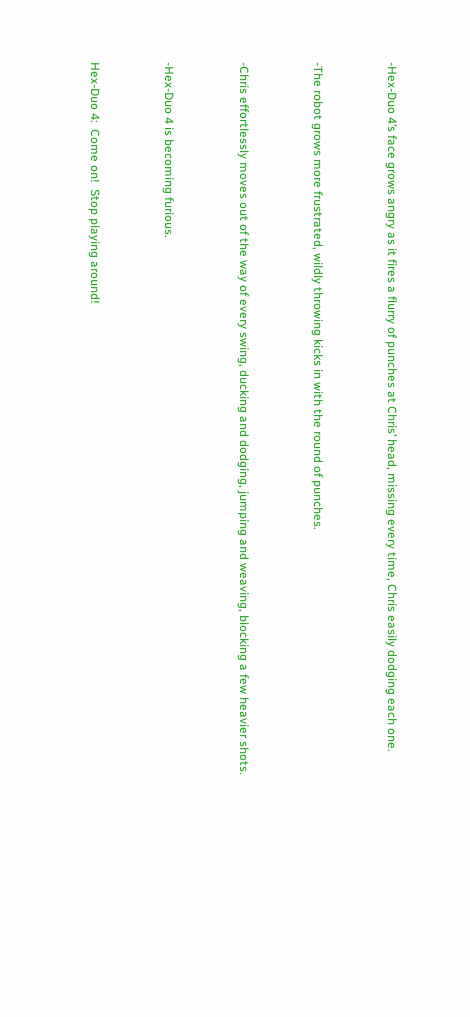-Hex-Duo 4’s face grows angry as it fires a flurry of punches at Chris’ head, missing every time, Chris easily dodging each one.


-The robot grows more frustrated, wildly throwing kicks in with the round of punches.


-Chris effortlessly moves out of the way of every swing, ducking and dodging, jumping and weaving, blocking a few heavier shots.


-Hex-Duo 4 is becoming furious.


Hex-Duo 4:  Come on!  Stop playing around!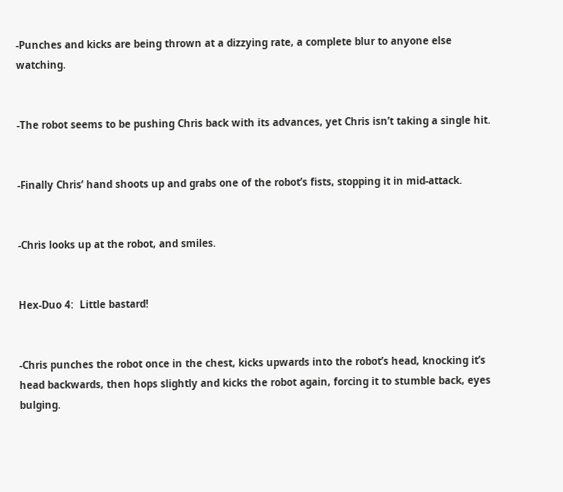-Punches and kicks are being thrown at a dizzying rate, a complete blur to anyone else watching.


-The robot seems to be pushing Chris back with its advances, yet Chris isn’t taking a single hit.


-Finally Chris’ hand shoots up and grabs one of the robot’s fists, stopping it in mid-attack.


-Chris looks up at the robot, and smiles.


Hex-Duo 4:  Little bastard!


-Chris punches the robot once in the chest, kicks upwards into the robot’s head, knocking it’s head backwards, then hops slightly and kicks the robot again, forcing it to stumble back, eyes bulging.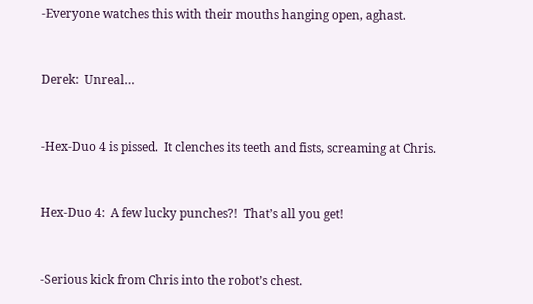-Everyone watches this with their mouths hanging open, aghast.


Derek:  Unreal…


-Hex-Duo 4 is pissed.  It clenches its teeth and fists, screaming at Chris.


Hex-Duo 4:  A few lucky punches?!  That’s all you get!


-Serious kick from Chris into the robot’s chest.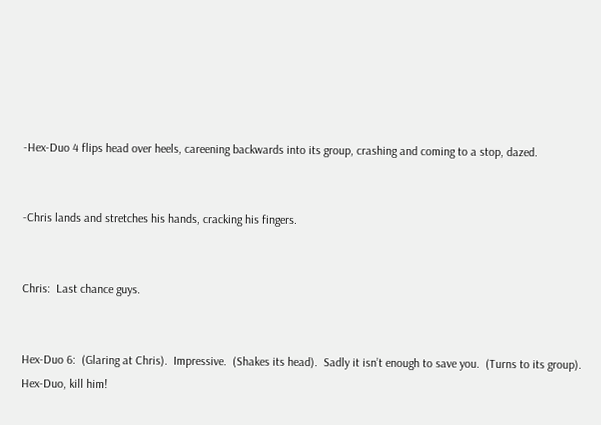-Hex-Duo 4 flips head over heels, careening backwards into its group, crashing and coming to a stop, dazed.


-Chris lands and stretches his hands, cracking his fingers.


Chris:  Last chance guys.


Hex-Duo 6:  (Glaring at Chris).  Impressive.  (Shakes its head).  Sadly it isn’t enough to save you.  (Turns to its group).  Hex-Duo, kill him!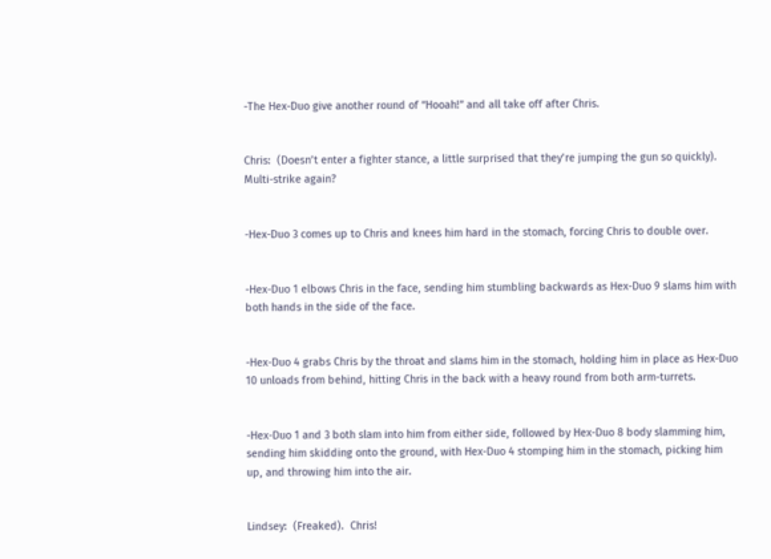-The Hex-Duo give another round of “Hooah!” and all take off after Chris.


Chris:  (Doesn’t enter a fighter stance, a little surprised that they’re jumping the gun so quickly).  Multi-strike again?


-Hex-Duo 3 comes up to Chris and knees him hard in the stomach, forcing Chris to double over.


-Hex-Duo 1 elbows Chris in the face, sending him stumbling backwards as Hex-Duo 9 slams him with both hands in the side of the face.


-Hex-Duo 4 grabs Chris by the throat and slams him in the stomach, holding him in place as Hex-Duo 10 unloads from behind, hitting Chris in the back with a heavy round from both arm-turrets.


-Hex-Duo 1 and 3 both slam into him from either side, followed by Hex-Duo 8 body slamming him, sending him skidding onto the ground, with Hex-Duo 4 stomping him in the stomach, picking him up, and throwing him into the air.


Lindsey:  (Freaked).  Chris!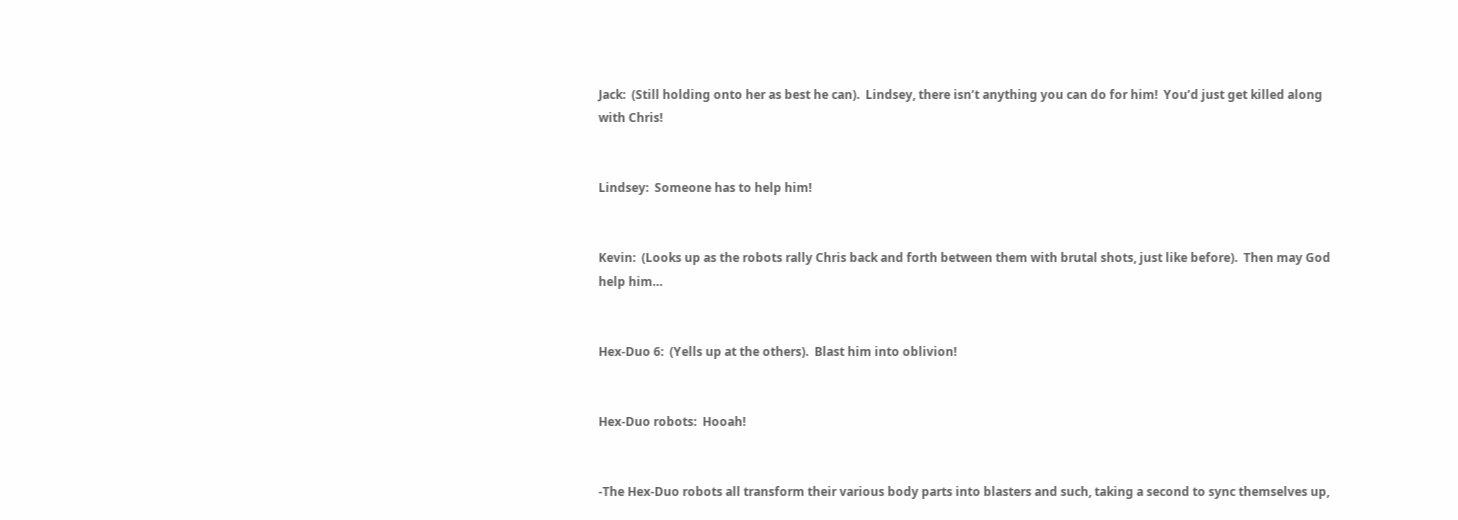Jack:  (Still holding onto her as best he can).  Lindsey, there isn’t anything you can do for him!  You’d just get killed along with Chris!


Lindsey:  Someone has to help him!


Kevin:  (Looks up as the robots rally Chris back and forth between them with brutal shots, just like before).  Then may God help him…


Hex-Duo 6:  (Yells up at the others).  Blast him into oblivion!


Hex-Duo robots:  Hooah!


-The Hex-Duo robots all transform their various body parts into blasters and such, taking a second to sync themselves up,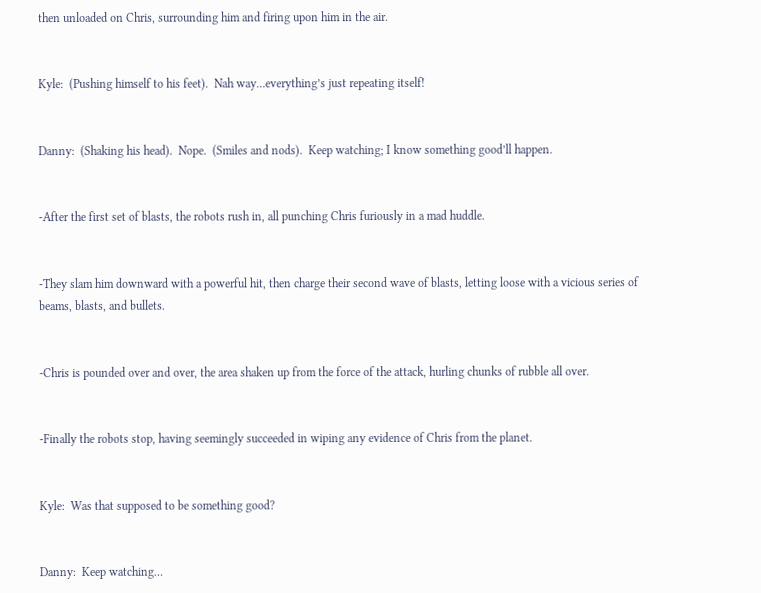then unloaded on Chris, surrounding him and firing upon him in the air.


Kyle:  (Pushing himself to his feet).  Nah way…everything’s just repeating itself!


Danny:  (Shaking his head).  Nope.  (Smiles and nods).  Keep watching; I know something good’ll happen.


-After the first set of blasts, the robots rush in, all punching Chris furiously in a mad huddle.


-They slam him downward with a powerful hit, then charge their second wave of blasts, letting loose with a vicious series of beams, blasts, and bullets.


-Chris is pounded over and over, the area shaken up from the force of the attack, hurling chunks of rubble all over.


-Finally the robots stop, having seemingly succeeded in wiping any evidence of Chris from the planet.


Kyle:  Was that supposed to be something good?


Danny:  Keep watching…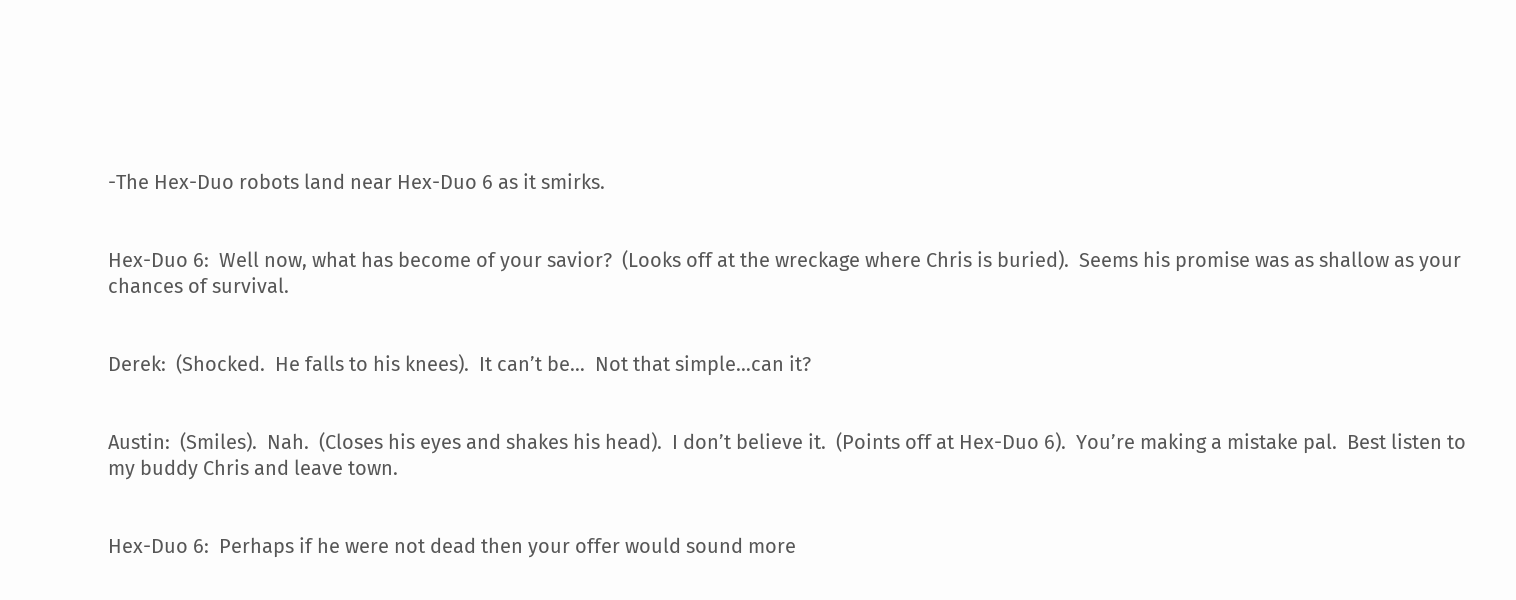-The Hex-Duo robots land near Hex-Duo 6 as it smirks.


Hex-Duo 6:  Well now, what has become of your savior?  (Looks off at the wreckage where Chris is buried).  Seems his promise was as shallow as your chances of survival.


Derek:  (Shocked.  He falls to his knees).  It can’t be…  Not that simple…can it?


Austin:  (Smiles).  Nah.  (Closes his eyes and shakes his head).  I don’t believe it.  (Points off at Hex-Duo 6).  You’re making a mistake pal.  Best listen to my buddy Chris and leave town.


Hex-Duo 6:  Perhaps if he were not dead then your offer would sound more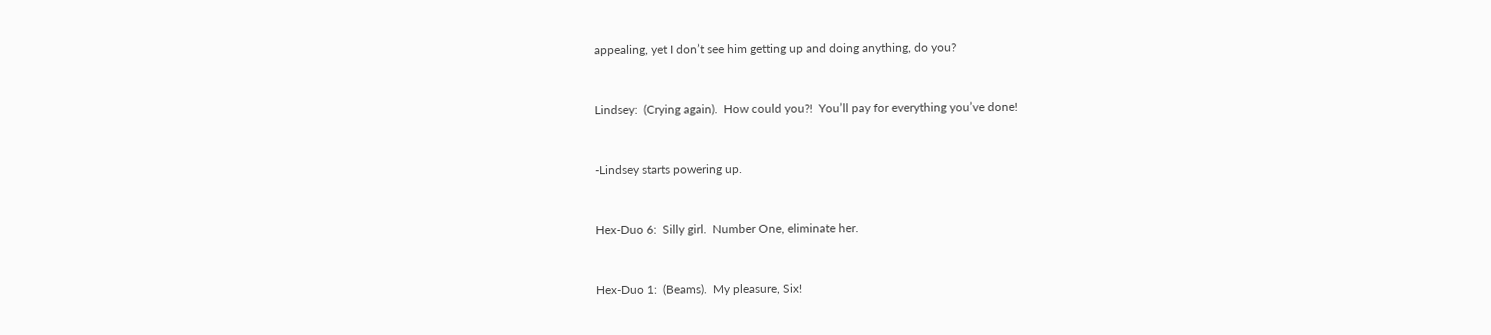appealing, yet I don’t see him getting up and doing anything, do you?


Lindsey:  (Crying again).  How could you?!  You’ll pay for everything you’ve done!


-Lindsey starts powering up.


Hex-Duo 6:  Silly girl.  Number One, eliminate her.


Hex-Duo 1:  (Beams).  My pleasure, Six!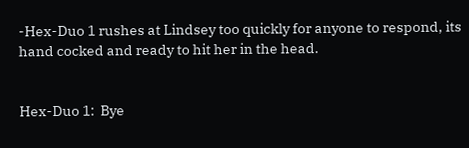-Hex-Duo 1 rushes at Lindsey too quickly for anyone to respond, its hand cocked and ready to hit her in the head.


Hex-Duo 1:  Bye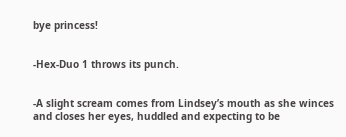bye princess!


-Hex-Duo 1 throws its punch.


-A slight scream comes from Lindsey’s mouth as she winces and closes her eyes, huddled and expecting to be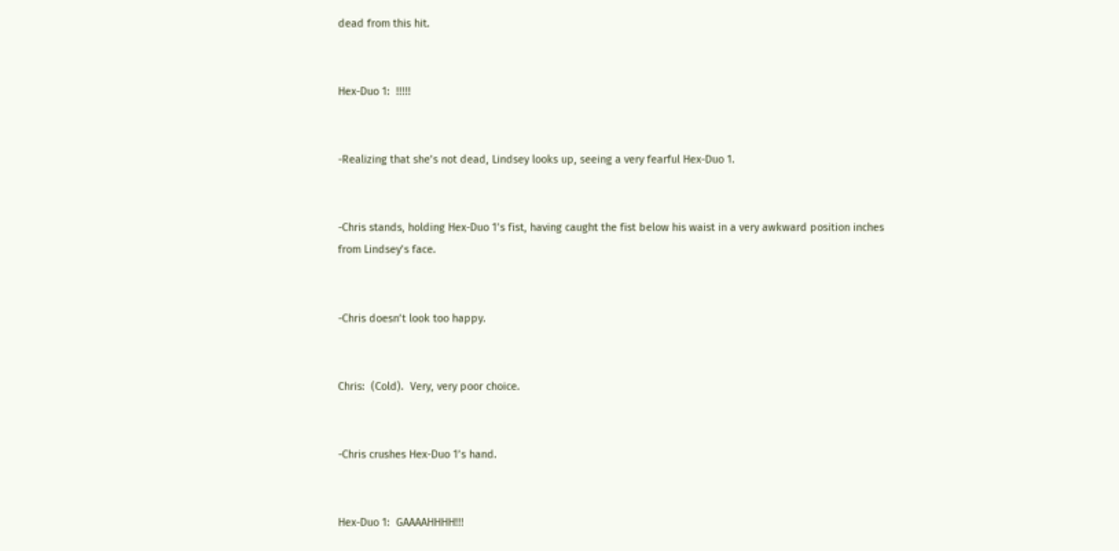dead from this hit.


Hex-Duo 1:  !!!!!


-Realizing that she’s not dead, Lindsey looks up, seeing a very fearful Hex-Duo 1.


-Chris stands, holding Hex-Duo 1’s fist, having caught the fist below his waist in a very awkward position inches from Lindsey’s face.


-Chris doesn’t look too happy.


Chris:  (Cold).  Very, very poor choice.


-Chris crushes Hex-Duo 1’s hand.


Hex-Duo 1:  GAAAAHHHH!!!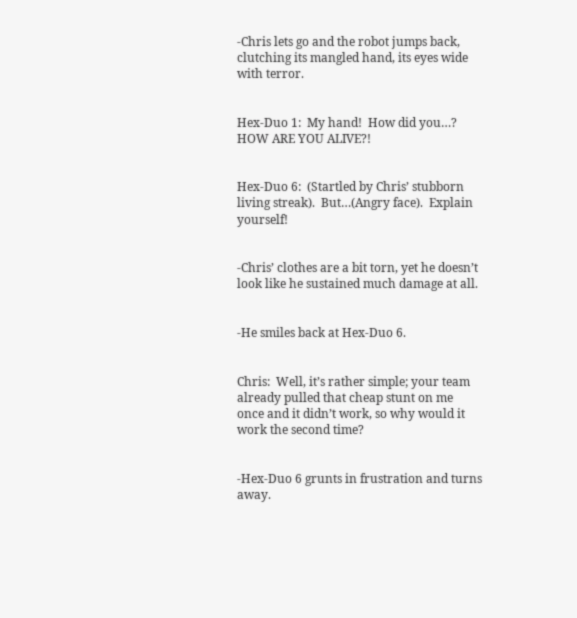-Chris lets go and the robot jumps back, clutching its mangled hand, its eyes wide with terror.


Hex-Duo 1:  My hand!  How did you…?  HOW ARE YOU ALIVE?!


Hex-Duo 6:  (Startled by Chris’ stubborn living streak).  But…(Angry face).  Explain yourself!


-Chris’ clothes are a bit torn, yet he doesn’t look like he sustained much damage at all.


-He smiles back at Hex-Duo 6.


Chris:  Well, it’s rather simple; your team already pulled that cheap stunt on me once and it didn’t work, so why would it work the second time?


-Hex-Duo 6 grunts in frustration and turns away.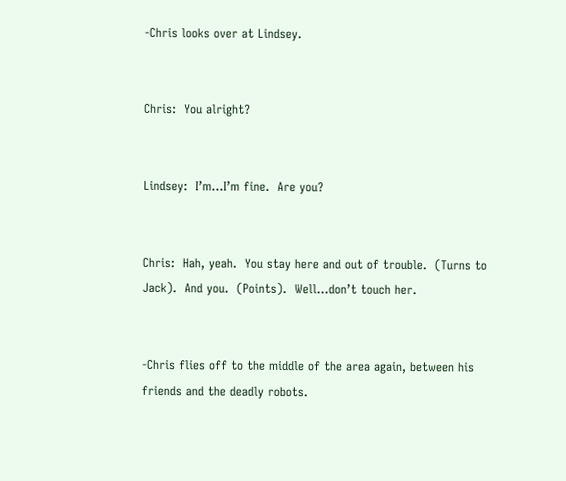-Chris looks over at Lindsey.


Chris:  You alright?


Lindsey:  I’m…I’m fine.  Are you?


Chris:  Hah, yeah.  You stay here and out of trouble.  (Turns to Jack).  And you.  (Points).  Well…don’t touch her.


-Chris flies off to the middle of the area again, between his friends and the deadly robots.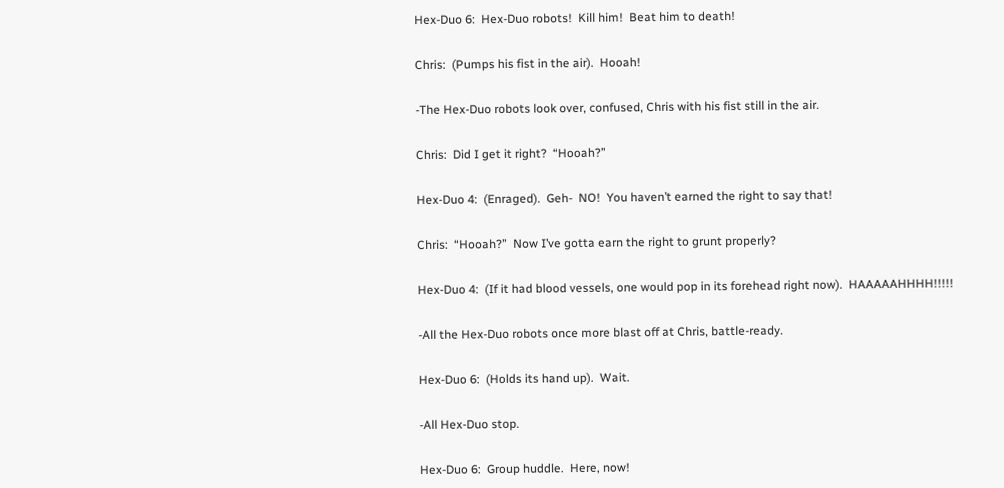Hex-Duo 6:  Hex-Duo robots!  Kill him!  Beat him to death!


Chris:  (Pumps his fist in the air).  Hooah!


-The Hex-Duo robots look over, confused, Chris with his fist still in the air.


Chris:  Did I get it right?  “Hooah?”


Hex-Duo 4:  (Enraged).  Geh-  NO!  You haven’t earned the right to say that!


Chris:  “Hooah?”  Now I’ve gotta earn the right to grunt properly?


Hex-Duo 4:  (If it had blood vessels, one would pop in its forehead right now).  HAAAAAHHHH!!!!!


-All the Hex-Duo robots once more blast off at Chris, battle-ready.


Hex-Duo 6:  (Holds its hand up).  Wait.


-All Hex-Duo stop.


Hex-Duo 6:  Group huddle.  Here, now!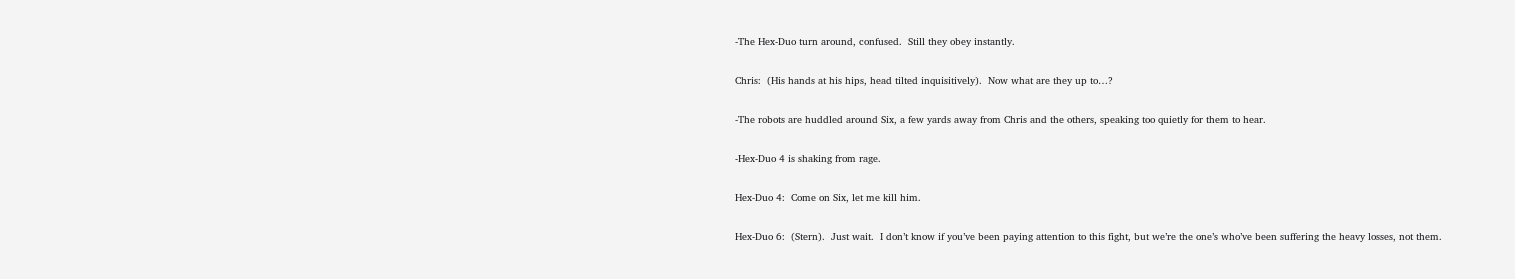-The Hex-Duo turn around, confused.  Still they obey instantly.


Chris:  (His hands at his hips, head tilted inquisitively).  Now what are they up to…?


-The robots are huddled around Six, a few yards away from Chris and the others, speaking too quietly for them to hear.


-Hex-Duo 4 is shaking from rage.


Hex-Duo 4:  Come on Six, let me kill him.


Hex-Duo 6:  (Stern).  Just wait.  I don’t know if you’ve been paying attention to this fight, but we’re the one’s who’ve been suffering the heavy losses, not them.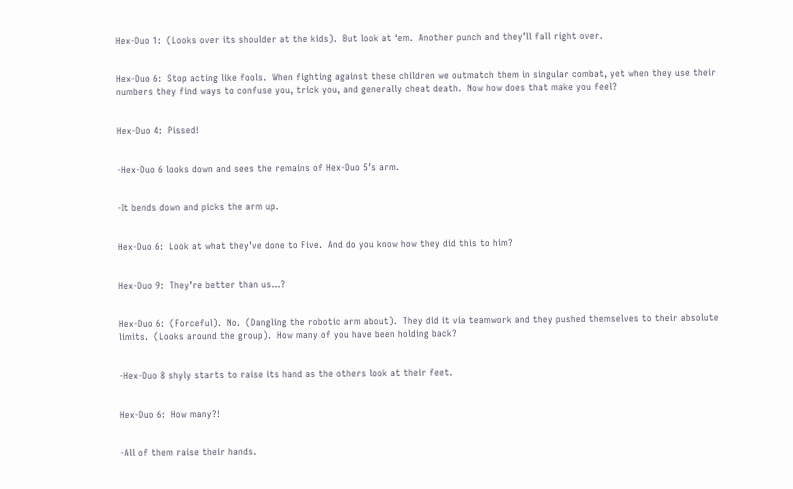Hex-Duo 1:  (Looks over its shoulder at the kids).  But look at ‘em.  Another punch and they’ll fall right over.


Hex-Duo 6:  Stop acting like fools.  When fighting against these children we outmatch them in singular combat, yet when they use their numbers they find ways to confuse you, trick you, and generally cheat death.  Now how does that make you feel?


Hex-Duo 4:  Pissed!


-Hex-Duo 6 looks down and sees the remains of Hex-Duo 5’s arm.


-It bends down and picks the arm up.


Hex-Duo 6:  Look at what they’ve done to Five.  And do you know how they did this to him?


Hex-Duo 9:  They’re better than us…?


Hex-Duo 6:  (Forceful).  No.  (Dangling the robotic arm about).  They did it via teamwork and they pushed themselves to their absolute limits.  (Looks around the group).  How many of you have been holding back?


-Hex-Duo 8 shyly starts to raise its hand as the others look at their feet.


Hex-Duo 6:  How many?!


-All of them raise their hands.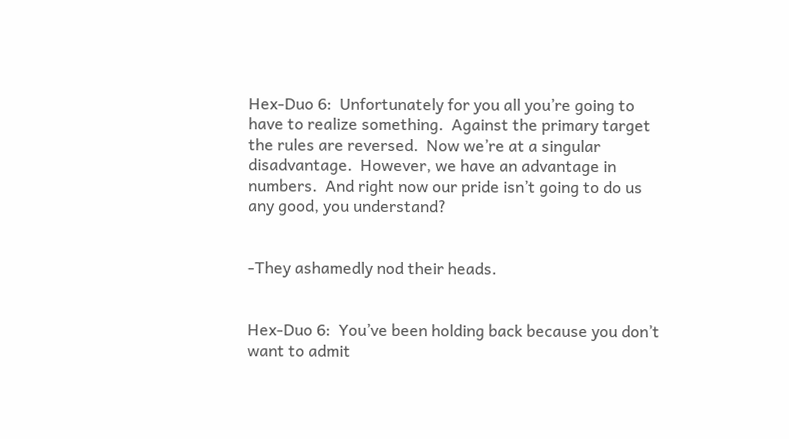Hex-Duo 6:  Unfortunately for you all you’re going to have to realize something.  Against the primary target the rules are reversed.  Now we’re at a singular disadvantage.  However, we have an advantage in numbers.  And right now our pride isn’t going to do us any good, you understand?


-They ashamedly nod their heads.


Hex-Duo 6:  You’ve been holding back because you don’t want to admit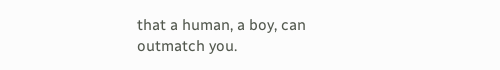that a human, a boy, can outmatch you.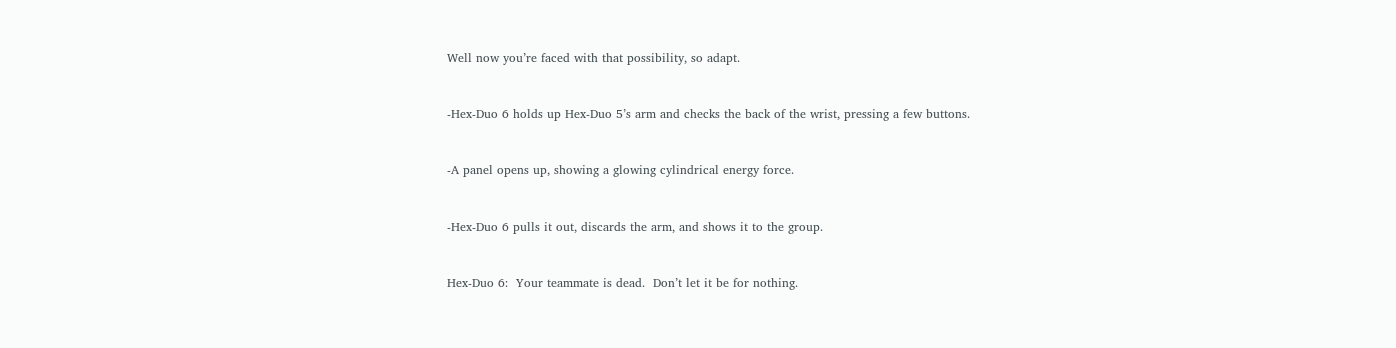Well now you’re faced with that possibility, so adapt.


-Hex-Duo 6 holds up Hex-Duo 5’s arm and checks the back of the wrist, pressing a few buttons.


-A panel opens up, showing a glowing cylindrical energy force.


-Hex-Duo 6 pulls it out, discards the arm, and shows it to the group.


Hex-Duo 6:  Your teammate is dead.  Don’t let it be for nothing.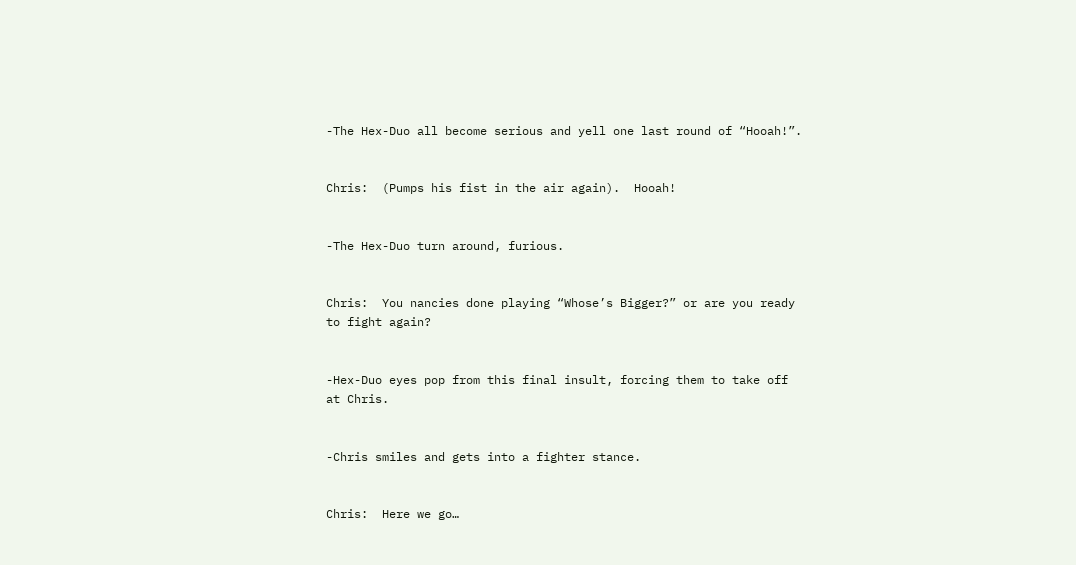-The Hex-Duo all become serious and yell one last round of “Hooah!”.


Chris:  (Pumps his fist in the air again).  Hooah!


-The Hex-Duo turn around, furious.


Chris:  You nancies done playing “Whose’s Bigger?” or are you ready to fight again?


-Hex-Duo eyes pop from this final insult, forcing them to take off at Chris.


-Chris smiles and gets into a fighter stance.


Chris:  Here we go…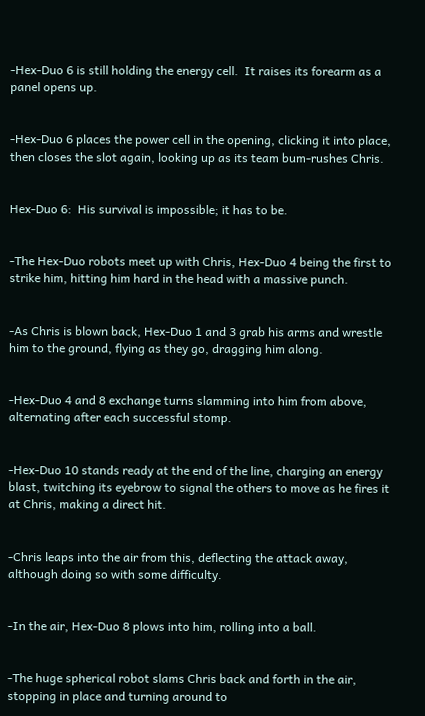-Hex-Duo 6 is still holding the energy cell.  It raises its forearm as a panel opens up.


-Hex-Duo 6 places the power cell in the opening, clicking it into place, then closes the slot again, looking up as its team bum-rushes Chris.


Hex-Duo 6:  His survival is impossible; it has to be.


-The Hex-Duo robots meet up with Chris, Hex-Duo 4 being the first to strike him, hitting him hard in the head with a massive punch.


-As Chris is blown back, Hex-Duo 1 and 3 grab his arms and wrestle him to the ground, flying as they go, dragging him along.


-Hex-Duo 4 and 8 exchange turns slamming into him from above, alternating after each successful stomp.


-Hex-Duo 10 stands ready at the end of the line, charging an energy blast, twitching its eyebrow to signal the others to move as he fires it at Chris, making a direct hit.


-Chris leaps into the air from this, deflecting the attack away, although doing so with some difficulty.


-In the air, Hex-Duo 8 plows into him, rolling into a ball.


-The huge spherical robot slams Chris back and forth in the air, stopping in place and turning around to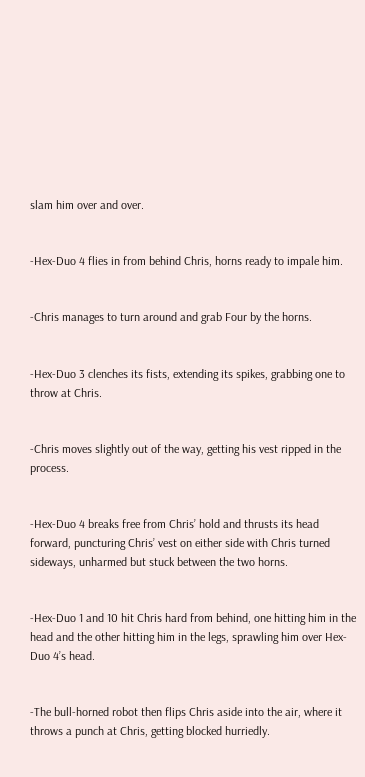slam him over and over.


-Hex-Duo 4 flies in from behind Chris, horns ready to impale him.


-Chris manages to turn around and grab Four by the horns.


-Hex-Duo 3 clenches its fists, extending its spikes, grabbing one to throw at Chris.


-Chris moves slightly out of the way, getting his vest ripped in the process.


-Hex-Duo 4 breaks free from Chris’ hold and thrusts its head forward, puncturing Chris’ vest on either side with Chris turned sideways, unharmed but stuck between the two horns.


-Hex-Duo 1 and 10 hit Chris hard from behind, one hitting him in the head and the other hitting him in the legs, sprawling him over Hex-Duo 4’s head.


-The bull-horned robot then flips Chris aside into the air, where it throws a punch at Chris, getting blocked hurriedly.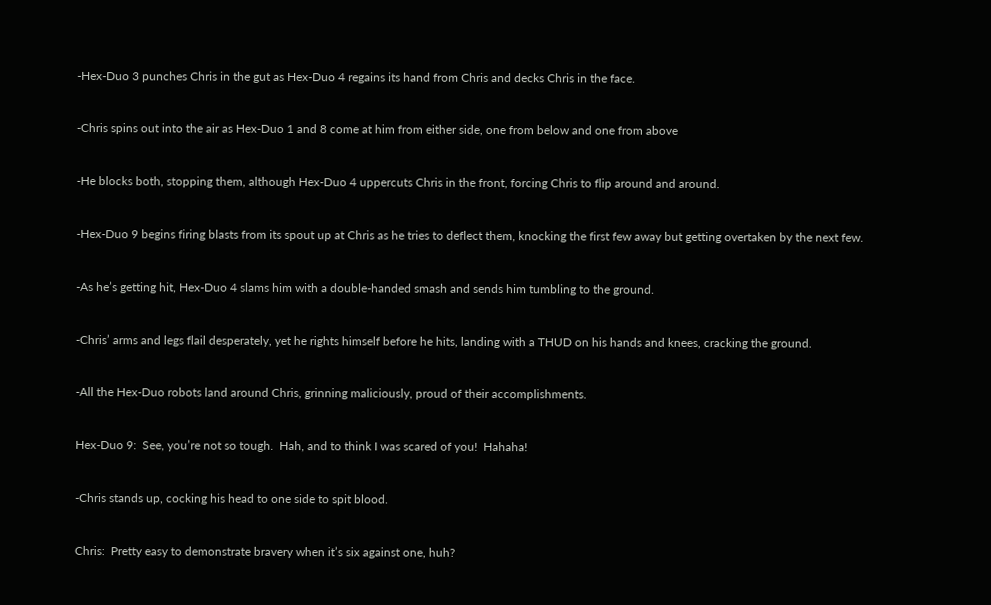-Hex-Duo 3 punches Chris in the gut as Hex-Duo 4 regains its hand from Chris and decks Chris in the face.


-Chris spins out into the air as Hex-Duo 1 and 8 come at him from either side, one from below and one from above


-He blocks both, stopping them, although Hex-Duo 4 uppercuts Chris in the front, forcing Chris to flip around and around.


-Hex-Duo 9 begins firing blasts from its spout up at Chris as he tries to deflect them, knocking the first few away but getting overtaken by the next few.


-As he’s getting hit, Hex-Duo 4 slams him with a double-handed smash and sends him tumbling to the ground.


-Chris’ arms and legs flail desperately, yet he rights himself before he hits, landing with a THUD on his hands and knees, cracking the ground.


-All the Hex-Duo robots land around Chris, grinning maliciously, proud of their accomplishments.


Hex-Duo 9:  See, you’re not so tough.  Hah, and to think I was scared of you!  Hahaha!


-Chris stands up, cocking his head to one side to spit blood.


Chris:  Pretty easy to demonstrate bravery when it’s six against one, huh?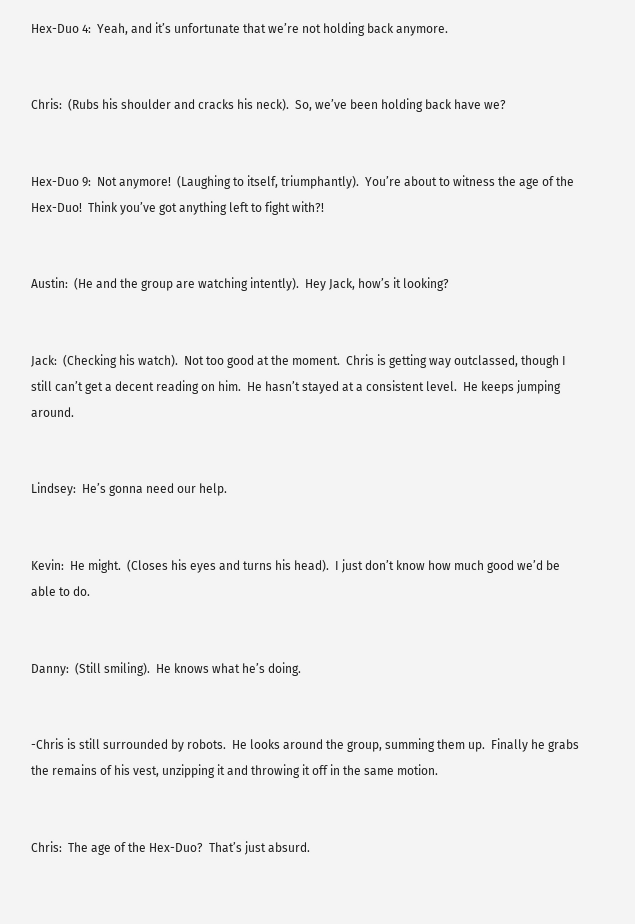Hex-Duo 4:  Yeah, and it’s unfortunate that we’re not holding back anymore.


Chris:  (Rubs his shoulder and cracks his neck).  So, we’ve been holding back have we?


Hex-Duo 9:  Not anymore!  (Laughing to itself, triumphantly).  You’re about to witness the age of the Hex-Duo!  Think you’ve got anything left to fight with?!


Austin:  (He and the group are watching intently).  Hey Jack, how’s it looking?


Jack:  (Checking his watch).  Not too good at the moment.  Chris is getting way outclassed, though I still can’t get a decent reading on him.  He hasn’t stayed at a consistent level.  He keeps jumping around.


Lindsey:  He’s gonna need our help.


Kevin:  He might.  (Closes his eyes and turns his head).  I just don’t know how much good we’d be able to do.


Danny:  (Still smiling).  He knows what he’s doing.


-Chris is still surrounded by robots.  He looks around the group, summing them up.  Finally he grabs the remains of his vest, unzipping it and throwing it off in the same motion.


Chris:  The age of the Hex-Duo?  That’s just absurd.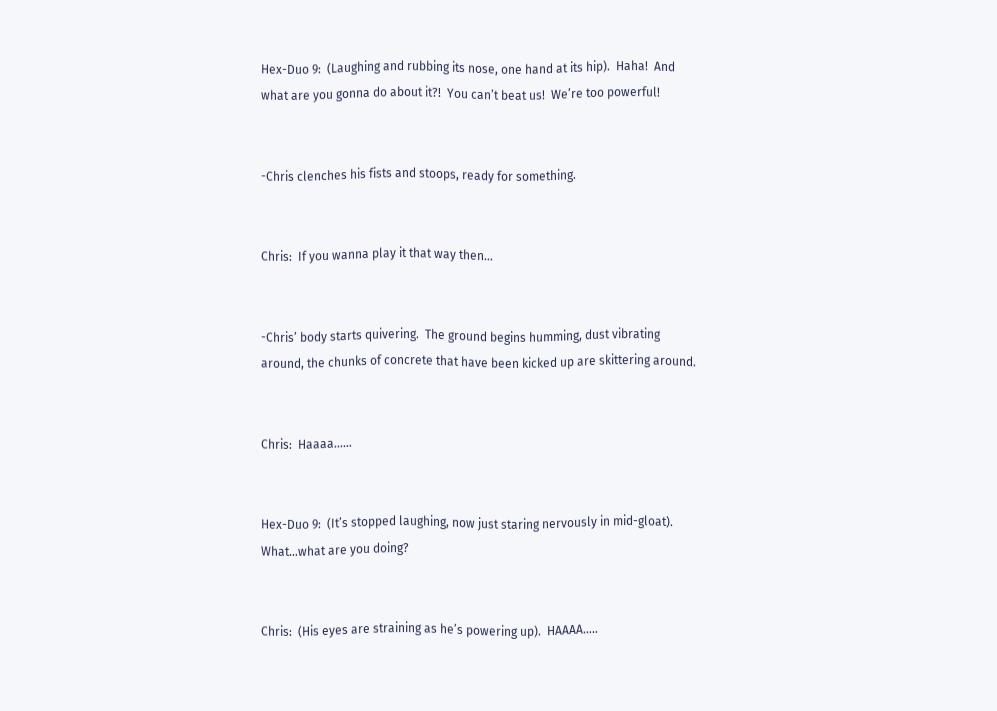Hex-Duo 9:  (Laughing and rubbing its nose, one hand at its hip).  Haha!  And what are you gonna do about it?!  You can’t beat us!  We’re too powerful!


-Chris clenches his fists and stoops, ready for something.


Chris:  If you wanna play it that way then…


-Chris’ body starts quivering.  The ground begins humming, dust vibrating around, the chunks of concrete that have been kicked up are skittering around.


Chris:  Haaaa……


Hex-Duo 9:  (It’s stopped laughing, now just staring nervously in mid-gloat).  What…what are you doing?


Chris:  (His eyes are straining as he’s powering up).  HAAAA…..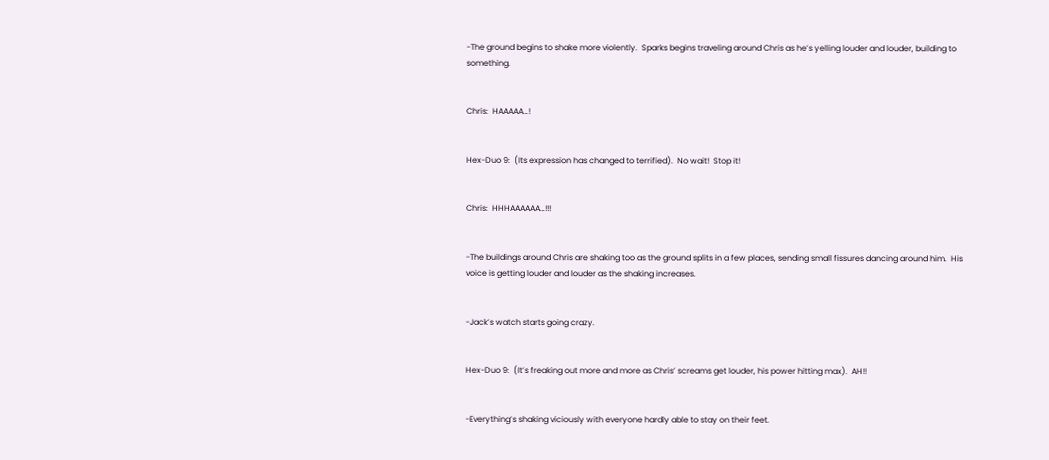-The ground begins to shake more violently.  Sparks begins traveling around Chris as he’s yelling louder and louder, building to something.


Chris:  HAAAAA…!


Hex-Duo 9:  (Its expression has changed to terrified).  No wait!  Stop it!


Chris:  HHHAAAAAA…!!!


-The buildings around Chris are shaking too as the ground splits in a few places, sending small fissures dancing around him.  His voice is getting louder and louder as the shaking increases.


-Jack’s watch starts going crazy.


Hex-Duo 9:  (It’s freaking out more and more as Chris’ screams get louder, his power hitting max).  AH!!


-Everything’s shaking viciously with everyone hardly able to stay on their feet.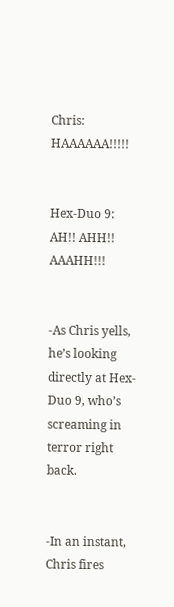Chris:  HAAAAAA!!!!!


Hex-Duo 9:  AH!! AHH!!  AAAHH!!!


-As Chris yells, he’s looking directly at Hex-Duo 9, who’s screaming in terror right back.


-In an instant, Chris fires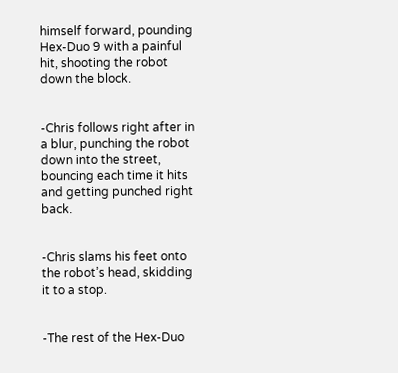himself forward, pounding Hex-Duo 9 with a painful hit, shooting the robot down the block.


-Chris follows right after in a blur, punching the robot down into the street, bouncing each time it hits and getting punched right back.


-Chris slams his feet onto the robot’s head, skidding it to a stop.


-The rest of the Hex-Duo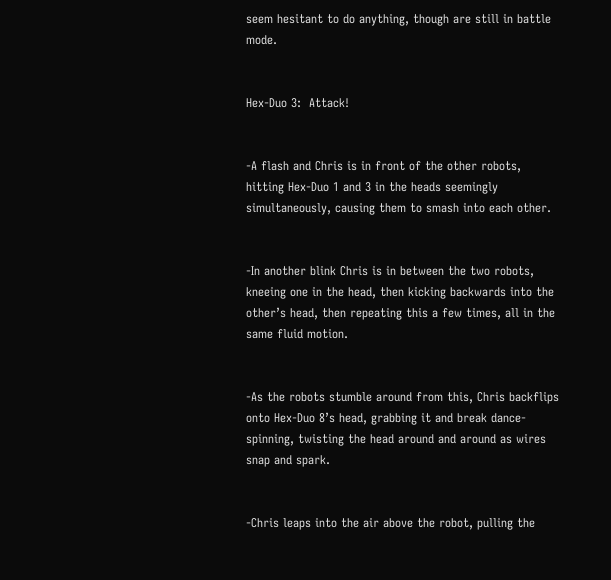seem hesitant to do anything, though are still in battle mode.


Hex-Duo 3:  Attack!


-A flash and Chris is in front of the other robots, hitting Hex-Duo 1 and 3 in the heads seemingly simultaneously, causing them to smash into each other.


-In another blink Chris is in between the two robots, kneeing one in the head, then kicking backwards into the other’s head, then repeating this a few times, all in the same fluid motion.


-As the robots stumble around from this, Chris backflips onto Hex-Duo 8’s head, grabbing it and break dance-spinning, twisting the head around and around as wires snap and spark.


-Chris leaps into the air above the robot, pulling the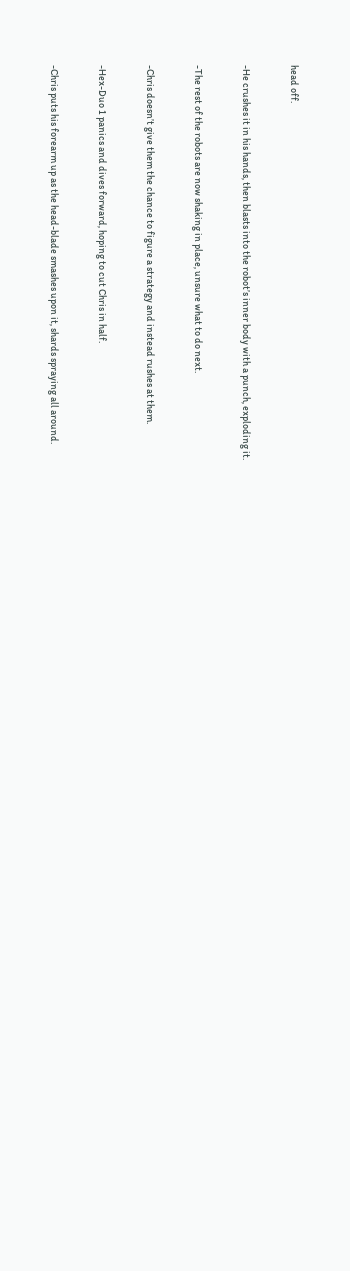head off.


-He crushes it in his hands, then blasts into the robot’s inner body with a punch, exploding it.


-The rest of the robots are now shaking in place, unsure what to do next.


-Chris doesn’t give them the chance to figure a strategy and instead rushes at them.


-Hex-Duo 1 panics and dives forward, hoping to cut Chris in half.


-Chris puts his forearm up as the head-blade smashes upon it, shards spraying all around.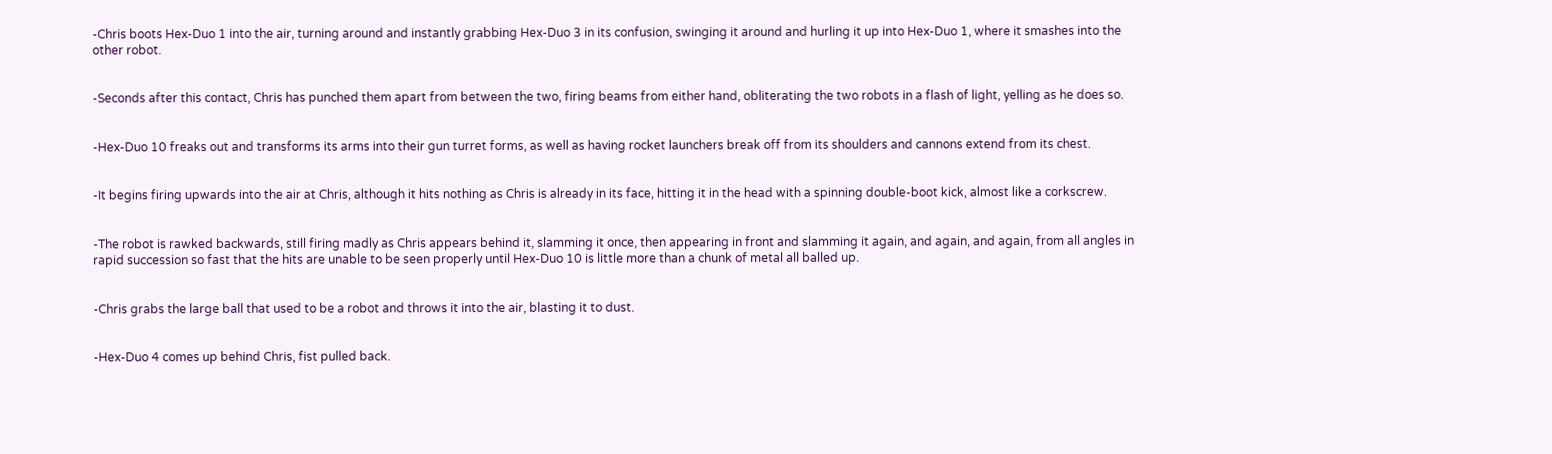-Chris boots Hex-Duo 1 into the air, turning around and instantly grabbing Hex-Duo 3 in its confusion, swinging it around and hurling it up into Hex-Duo 1, where it smashes into the other robot.


-Seconds after this contact, Chris has punched them apart from between the two, firing beams from either hand, obliterating the two robots in a flash of light, yelling as he does so.


-Hex-Duo 10 freaks out and transforms its arms into their gun turret forms, as well as having rocket launchers break off from its shoulders and cannons extend from its chest.


-It begins firing upwards into the air at Chris, although it hits nothing as Chris is already in its face, hitting it in the head with a spinning double-boot kick, almost like a corkscrew.


-The robot is rawked backwards, still firing madly as Chris appears behind it, slamming it once, then appearing in front and slamming it again, and again, and again, from all angles in rapid succession so fast that the hits are unable to be seen properly until Hex-Duo 10 is little more than a chunk of metal all balled up.


-Chris grabs the large ball that used to be a robot and throws it into the air, blasting it to dust.


-Hex-Duo 4 comes up behind Chris, fist pulled back.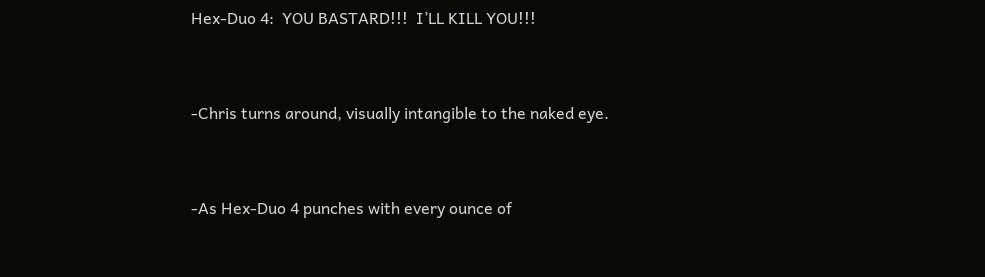Hex-Duo 4:  YOU BASTARD!!!  I’LL KILL YOU!!!


-Chris turns around, visually intangible to the naked eye.


-As Hex-Duo 4 punches with every ounce of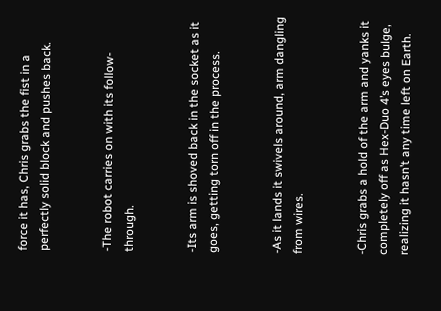force it has, Chris grabs the fist in a perfectly solid block and pushes back.


-The robot carries on with its follow-through.


-Its arm is shoved back in the socket as it goes, getting torn off in the process.


-As it lands it swivels around, arm dangling from wires.


-Chris grabs a hold of the arm and yanks it completely off as Hex-Duo 4’s eyes bulge, realizing it hasn’t any time left on Earth.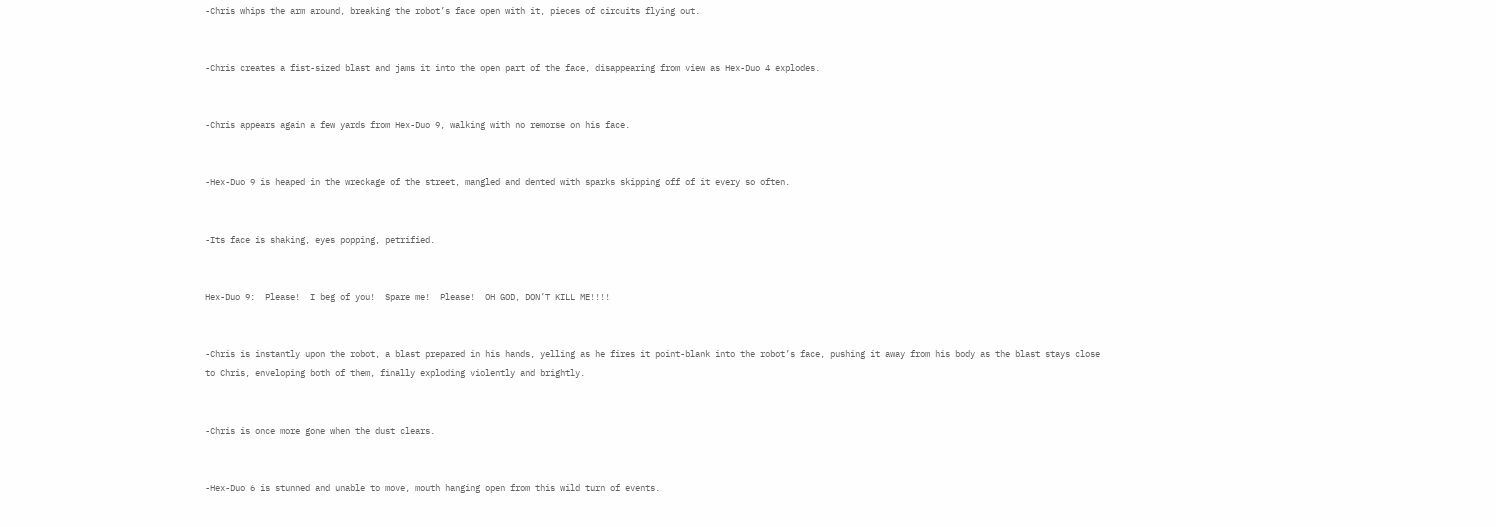-Chris whips the arm around, breaking the robot’s face open with it, pieces of circuits flying out.


-Chris creates a fist-sized blast and jams it into the open part of the face, disappearing from view as Hex-Duo 4 explodes.


-Chris appears again a few yards from Hex-Duo 9, walking with no remorse on his face.


-Hex-Duo 9 is heaped in the wreckage of the street, mangled and dented with sparks skipping off of it every so often.


-Its face is shaking, eyes popping, petrified.


Hex-Duo 9:  Please!  I beg of you!  Spare me!  Please!  OH GOD, DON’T KILL ME!!!!


-Chris is instantly upon the robot, a blast prepared in his hands, yelling as he fires it point-blank into the robot’s face, pushing it away from his body as the blast stays close to Chris, enveloping both of them, finally exploding violently and brightly.


-Chris is once more gone when the dust clears.


-Hex-Duo 6 is stunned and unable to move, mouth hanging open from this wild turn of events.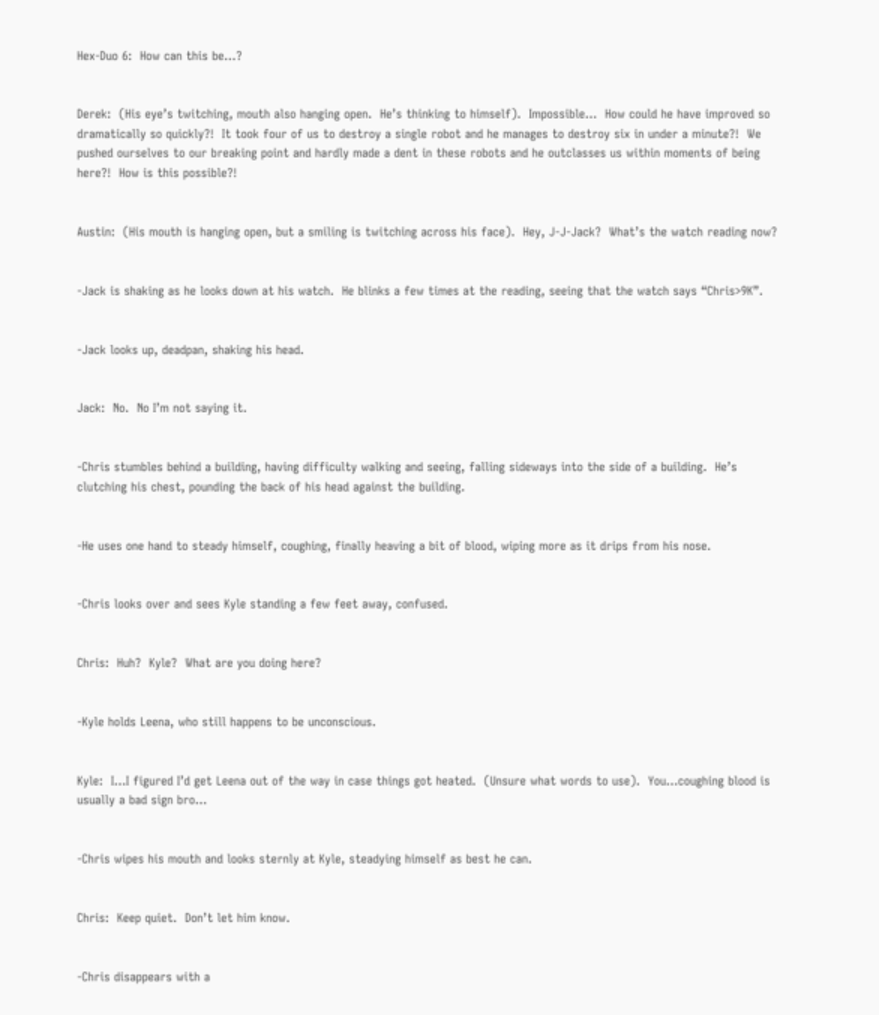Hex-Duo 6:  How can this be…?


Derek:  (His eye’s twitching, mouth also hanging open.  He’s thinking to himself).  Impossible…  How could he have improved so dramatically so quickly?!  It took four of us to destroy a single robot and he manages to destroy six in under a minute?!  We pushed ourselves to our breaking point and hardly made a dent in these robots and he outclasses us within moments of being here?!  How is this possible?!


Austin:  (His mouth is hanging open, but a smiling is twitching across his face).  Hey, J-J-Jack?  What’s the watch reading now?


-Jack is shaking as he looks down at his watch.  He blinks a few times at the reading, seeing that the watch says “Chris>9K”.


-Jack looks up, deadpan, shaking his head.


Jack:  No.  No I’m not saying it.


-Chris stumbles behind a building, having difficulty walking and seeing, falling sideways into the side of a building.  He’s clutching his chest, pounding the back of his head against the building.


-He uses one hand to steady himself, coughing, finally heaving a bit of blood, wiping more as it drips from his nose.


-Chris looks over and sees Kyle standing a few feet away, confused.


Chris:  Huh?  Kyle?  What are you doing here?


-Kyle holds Leena, who still happens to be unconscious.


Kyle:  I…I figured I’d get Leena out of the way in case things got heated.  (Unsure what words to use).  You…coughing blood is usually a bad sign bro…


-Chris wipes his mouth and looks sternly at Kyle, steadying himself as best he can.


Chris:  Keep quiet.  Don’t let him know.


-Chris disappears with a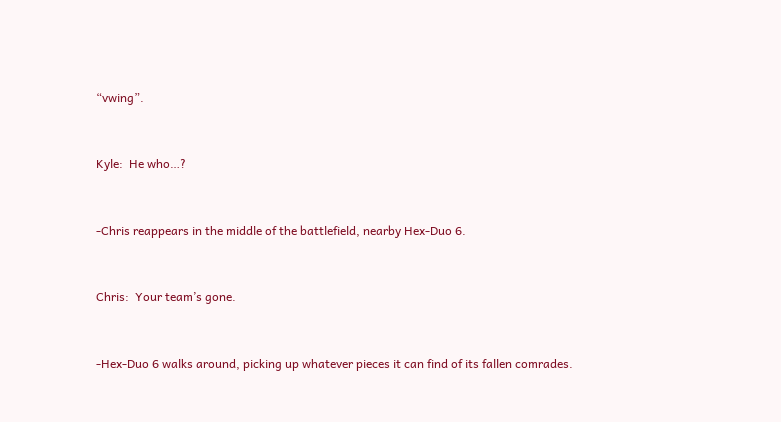“vwing”.


Kyle:  He who…?


-Chris reappears in the middle of the battlefield, nearby Hex-Duo 6.


Chris:  Your team’s gone.


-Hex-Duo 6 walks around, picking up whatever pieces it can find of its fallen comrades.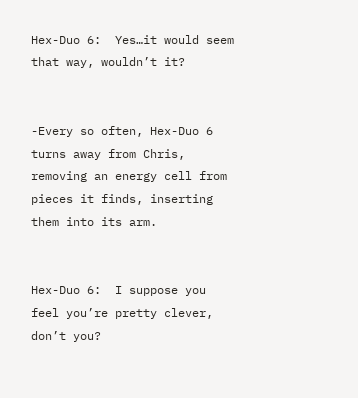Hex-Duo 6:  Yes…it would seem that way, wouldn’t it?


-Every so often, Hex-Duo 6 turns away from Chris, removing an energy cell from pieces it finds, inserting them into its arm.


Hex-Duo 6:  I suppose you feel you’re pretty clever, don’t you?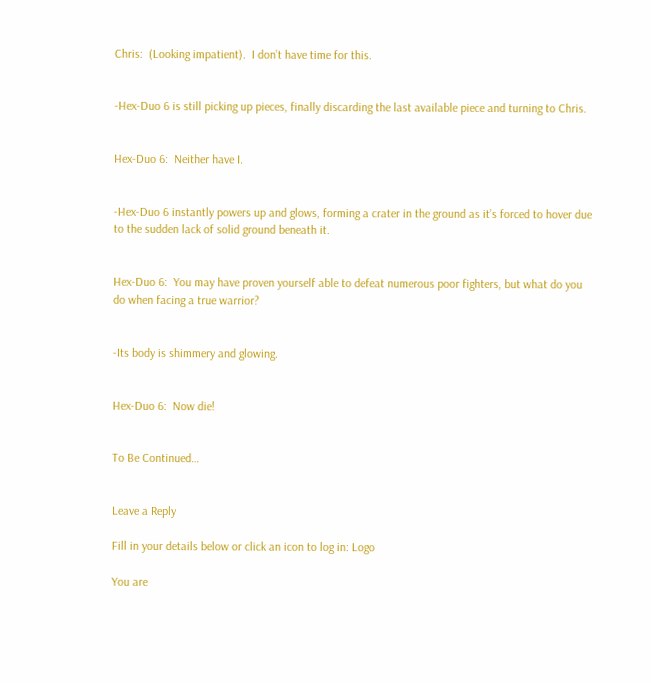Chris:  (Looking impatient).  I don’t have time for this.


-Hex-Duo 6 is still picking up pieces, finally discarding the last available piece and turning to Chris.


Hex-Duo 6:  Neither have I.


-Hex-Duo 6 instantly powers up and glows, forming a crater in the ground as it’s forced to hover due to the sudden lack of solid ground beneath it.


Hex-Duo 6:  You may have proven yourself able to defeat numerous poor fighters, but what do you do when facing a true warrior?


-Its body is shimmery and glowing.


Hex-Duo 6:  Now die!


To Be Continued…


Leave a Reply

Fill in your details below or click an icon to log in: Logo

You are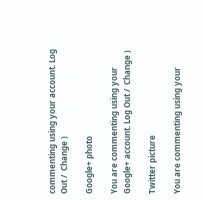commenting using your account. Log Out /  Change )

Google+ photo

You are commenting using your Google+ account. Log Out /  Change )

Twitter picture

You are commenting using your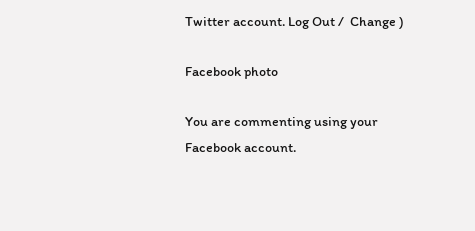Twitter account. Log Out /  Change )

Facebook photo

You are commenting using your Facebook account.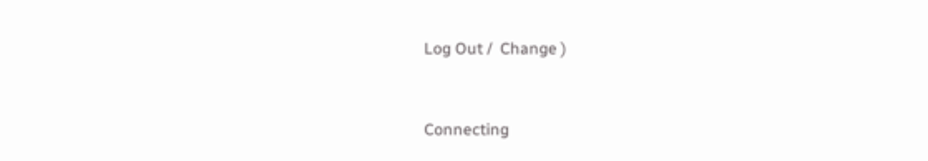Log Out /  Change )


Connecting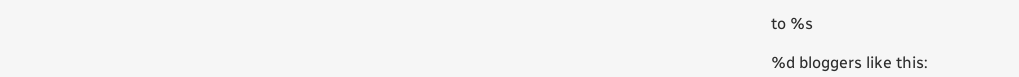to %s

%d bloggers like this: